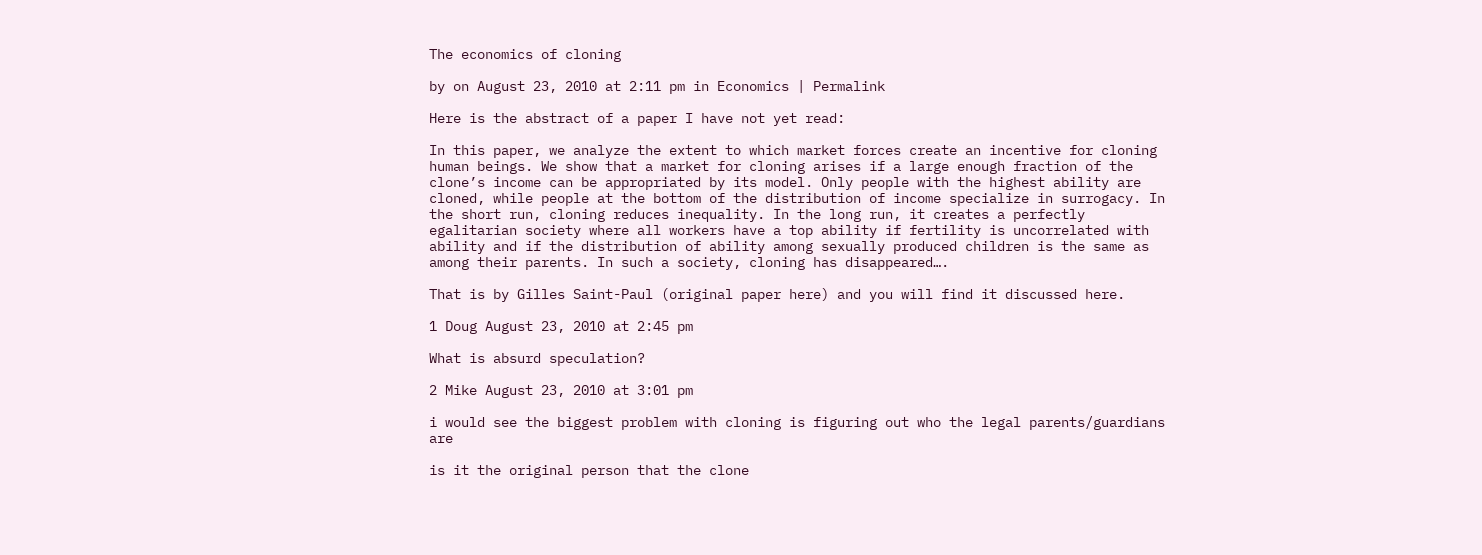The economics of cloning

by on August 23, 2010 at 2:11 pm in Economics | Permalink

Here is the abstract of a paper I have not yet read:

In this paper, we analyze the extent to which market forces create an incentive for cloning human beings. We show that a market for cloning arises if a large enough fraction of the clone’s income can be appropriated by its model. Only people with the highest ability are cloned, while people at the bottom of the distribution of income specialize in surrogacy. In the short run, cloning reduces inequality. In the long run, it creates a perfectly egalitarian society where all workers have a top ability if fertility is uncorrelated with ability and if the distribution of ability among sexually produced children is the same as among their parents. In such a society, cloning has disappeared….

That is by Gilles Saint-Paul (original paper here) and you will find it discussed here.

1 Doug August 23, 2010 at 2:45 pm

What is absurd speculation?

2 Mike August 23, 2010 at 3:01 pm

i would see the biggest problem with cloning is figuring out who the legal parents/guardians are

is it the original person that the clone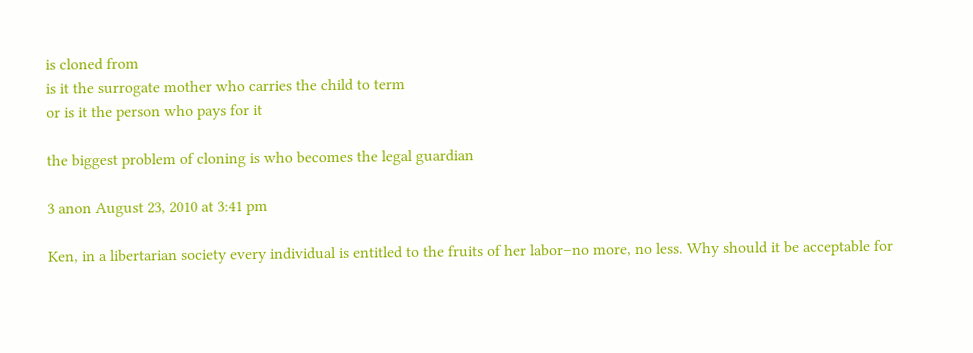is cloned from
is it the surrogate mother who carries the child to term
or is it the person who pays for it

the biggest problem of cloning is who becomes the legal guardian

3 anon August 23, 2010 at 3:41 pm

Ken, in a libertarian society every individual is entitled to the fruits of her labor–no more, no less. Why should it be acceptable for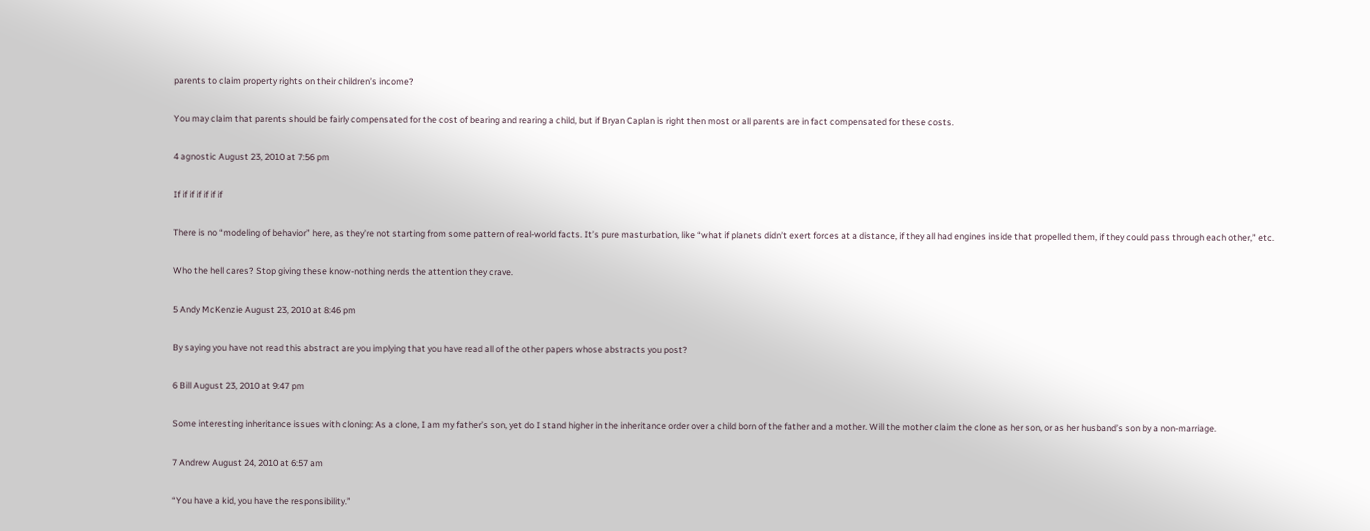parents to claim property rights on their children’s income?

You may claim that parents should be fairly compensated for the cost of bearing and rearing a child, but if Bryan Caplan is right then most or all parents are in fact compensated for these costs.

4 agnostic August 23, 2010 at 7:56 pm

If if if if if if if

There is no “modeling of behavior” here, as they’re not starting from some pattern of real-world facts. It’s pure masturbation, like “what if planets didn’t exert forces at a distance, if they all had engines inside that propelled them, if they could pass through each other,” etc.

Who the hell cares? Stop giving these know-nothing nerds the attention they crave.

5 Andy McKenzie August 23, 2010 at 8:46 pm

By saying you have not read this abstract are you implying that you have read all of the other papers whose abstracts you post?

6 Bill August 23, 2010 at 9:47 pm

Some interesting inheritance issues with cloning: As a clone, I am my father’s son, yet do I stand higher in the inheritance order over a child born of the father and a mother. Will the mother claim the clone as her son, or as her husband’s son by a non-marriage.

7 Andrew August 24, 2010 at 6:57 am

“You have a kid, you have the responsibility.”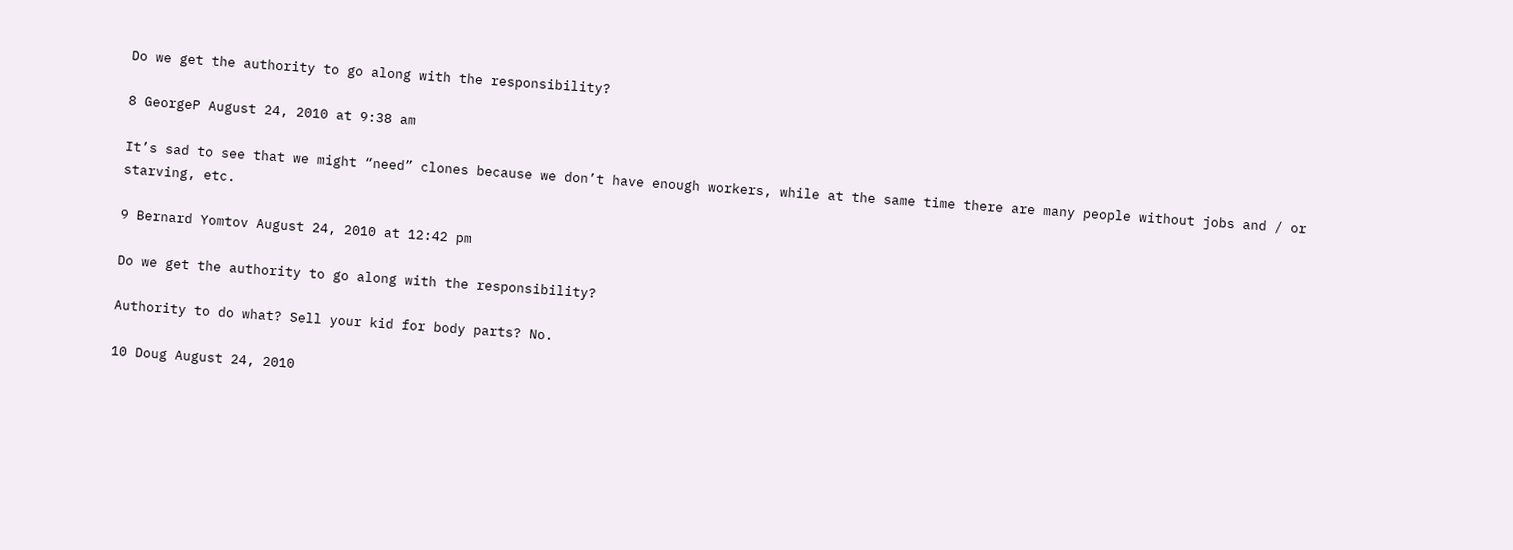Do we get the authority to go along with the responsibility?

8 GeorgeP August 24, 2010 at 9:38 am

It’s sad to see that we might “need” clones because we don’t have enough workers, while at the same time there are many people without jobs and / or starving, etc.

9 Bernard Yomtov August 24, 2010 at 12:42 pm

Do we get the authority to go along with the responsibility?

Authority to do what? Sell your kid for body parts? No.

10 Doug August 24, 2010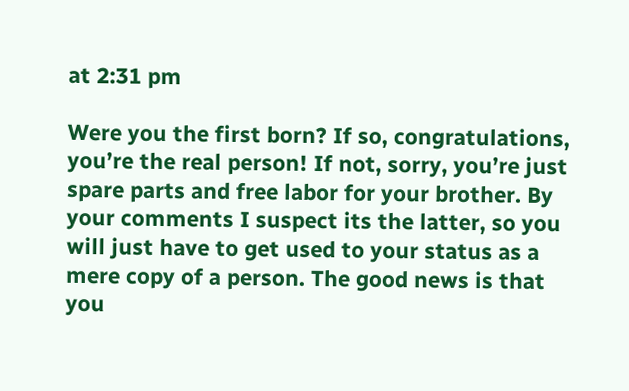at 2:31 pm

Were you the first born? If so, congratulations, you’re the real person! If not, sorry, you’re just spare parts and free labor for your brother. By your comments I suspect its the latter, so you will just have to get used to your status as a mere copy of a person. The good news is that you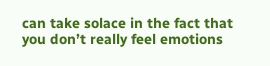can take solace in the fact that you don’t really feel emotions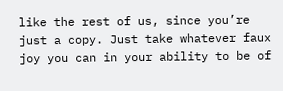like the rest of us, since you’re just a copy. Just take whatever faux joy you can in your ability to be of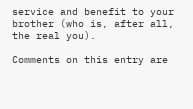service and benefit to your brother (who is, after all, the real you).

Comments on this entry are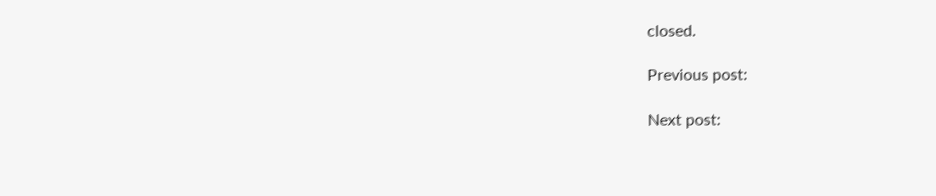closed.

Previous post:

Next post: